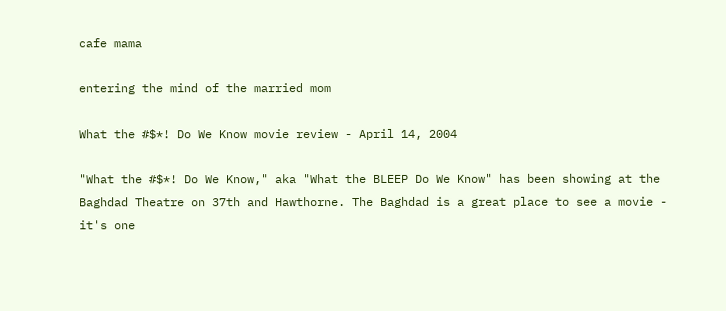cafe mama

entering the mind of the married mom

What the #$*! Do We Know movie review - April 14, 2004

"What the #$*! Do We Know," aka "What the BLEEP Do We Know" has been showing at the Baghdad Theatre on 37th and Hawthorne. The Baghdad is a great place to see a movie - it's one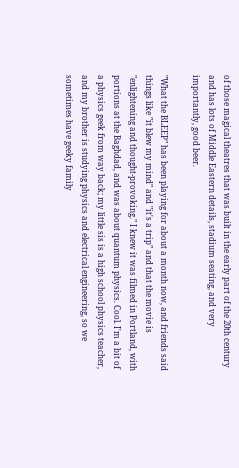of those magical theatres that was built in the early part of the 20th century and has lots of Middle Eastern details, stadium seating, and very importantly, good beer.

"What the BLEEP" has been playing for about a month now, and friends said things like "it blew my mind" and "it's a trip" and that the movie is "enlightening and thought-provoking." I knew it was filmed in Portland, with portions at the Baghdad, and was about quantum physics. Cool. I'm a bit of a physics geek from way back; my little sis is a high school physics teacher, and my brother is studying physics and electrical engineering, so we sometimes have geeky family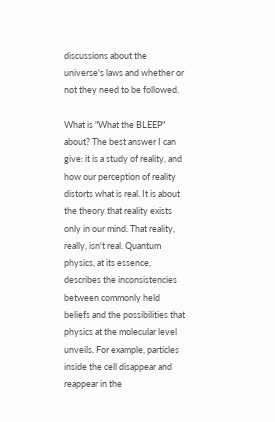discussions about the universe's laws and whether or not they need to be followed.

What is "What the BLEEP" about? The best answer I can give: it is a study of reality, and how our perception of reality distorts what is real. It is about the theory that reality exists only in our mind. That reality, really, isn't real. Quantum physics, at its essence, describes the inconsistencies between commonly held beliefs and the possibilities that physics at the molecular level unveils. For example, particles inside the cell disappear and reappear in the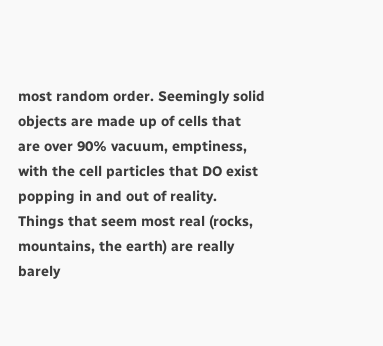most random order. Seemingly solid objects are made up of cells that are over 90% vacuum, emptiness, with the cell particles that DO exist popping in and out of reality. Things that seem most real (rocks, mountains, the earth) are really barely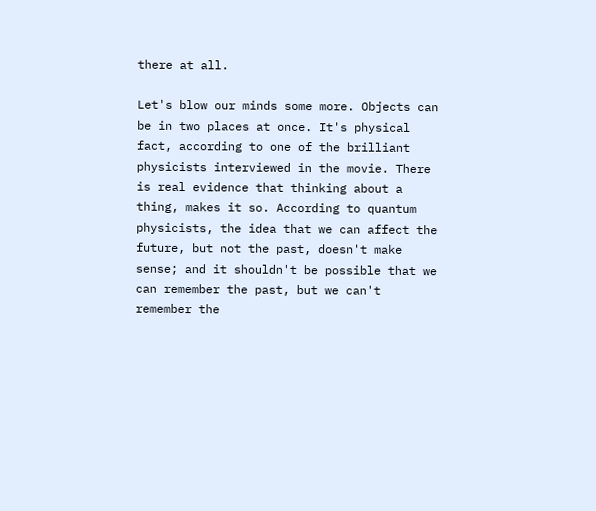there at all.

Let's blow our minds some more. Objects can be in two places at once. It's physical fact, according to one of the brilliant physicists interviewed in the movie. There is real evidence that thinking about a thing, makes it so. According to quantum physicists, the idea that we can affect the future, but not the past, doesn't make sense; and it shouldn't be possible that we can remember the past, but we can't remember the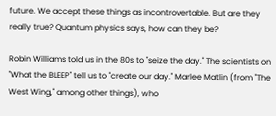future. We accept these things as incontrovertable. But are they really true? Quantum physics says, how can they be?

Robin Williams told us in the 80s to "seize the day." The scientists on "What the BLEEP" tell us to "create our day." Marlee Matlin (from "The West Wing," among other things), who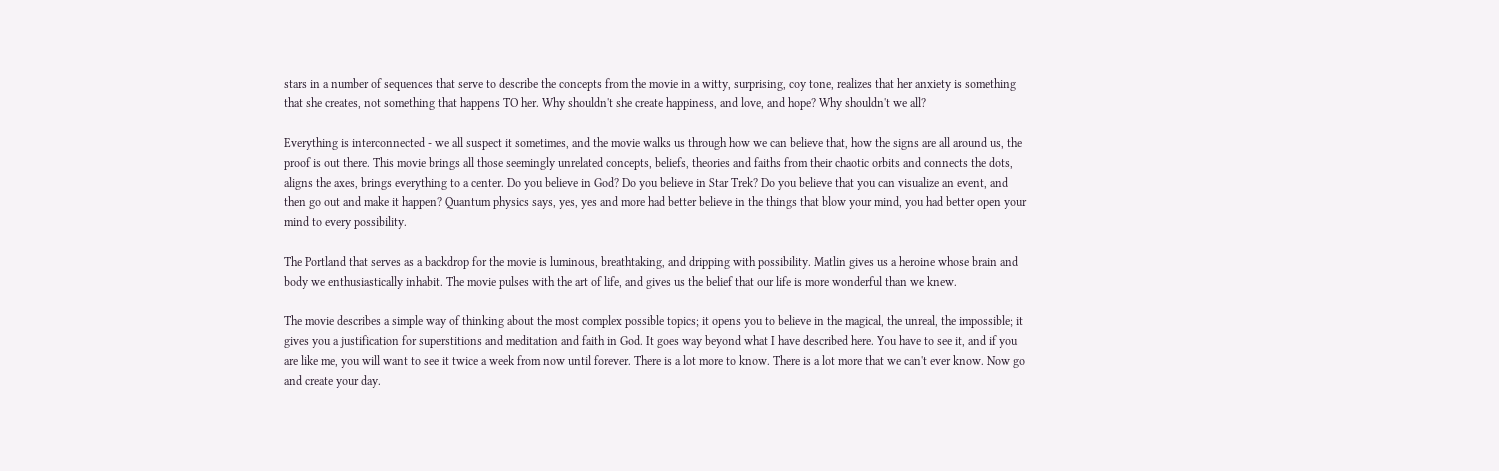stars in a number of sequences that serve to describe the concepts from the movie in a witty, surprising, coy tone, realizes that her anxiety is something that she creates, not something that happens TO her. Why shouldn't she create happiness, and love, and hope? Why shouldn't we all?

Everything is interconnected - we all suspect it sometimes, and the movie walks us through how we can believe that, how the signs are all around us, the proof is out there. This movie brings all those seemingly unrelated concepts, beliefs, theories and faiths from their chaotic orbits and connects the dots, aligns the axes, brings everything to a center. Do you believe in God? Do you believe in Star Trek? Do you believe that you can visualize an event, and then go out and make it happen? Quantum physics says, yes, yes and more had better believe in the things that blow your mind, you had better open your mind to every possibility.

The Portland that serves as a backdrop for the movie is luminous, breathtaking, and dripping with possibility. Matlin gives us a heroine whose brain and body we enthusiastically inhabit. The movie pulses with the art of life, and gives us the belief that our life is more wonderful than we knew.

The movie describes a simple way of thinking about the most complex possible topics; it opens you to believe in the magical, the unreal, the impossible; it gives you a justification for superstitions and meditation and faith in God. It goes way beyond what I have described here. You have to see it, and if you are like me, you will want to see it twice a week from now until forever. There is a lot more to know. There is a lot more that we can't ever know. Now go and create your day.